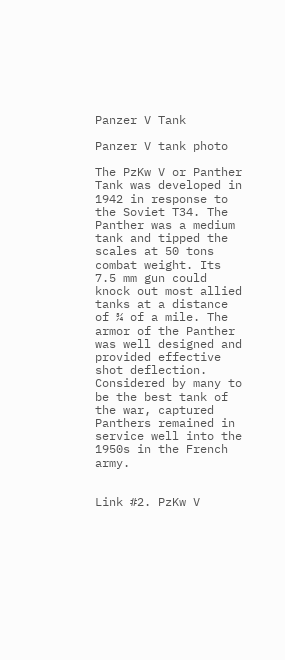Panzer V Tank

Panzer V tank photo

The PzKw V or Panther Tank was developed in 1942 in response to the Soviet T34. The Panther was a medium tank and tipped the scales at 50 tons combat weight. Its 7.5 mm gun could knock out most allied tanks at a distance of ¾ of a mile. The armor of the Panther was well designed and provided effective shot deflection. Considered by many to be the best tank of the war, captured Panthers remained in service well into the 1950s in the French army.


Link #2. PzKw V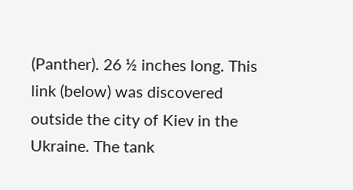(Panther). 26 ½ inches long. This link (below) was discovered outside the city of Kiev in the Ukraine. The tank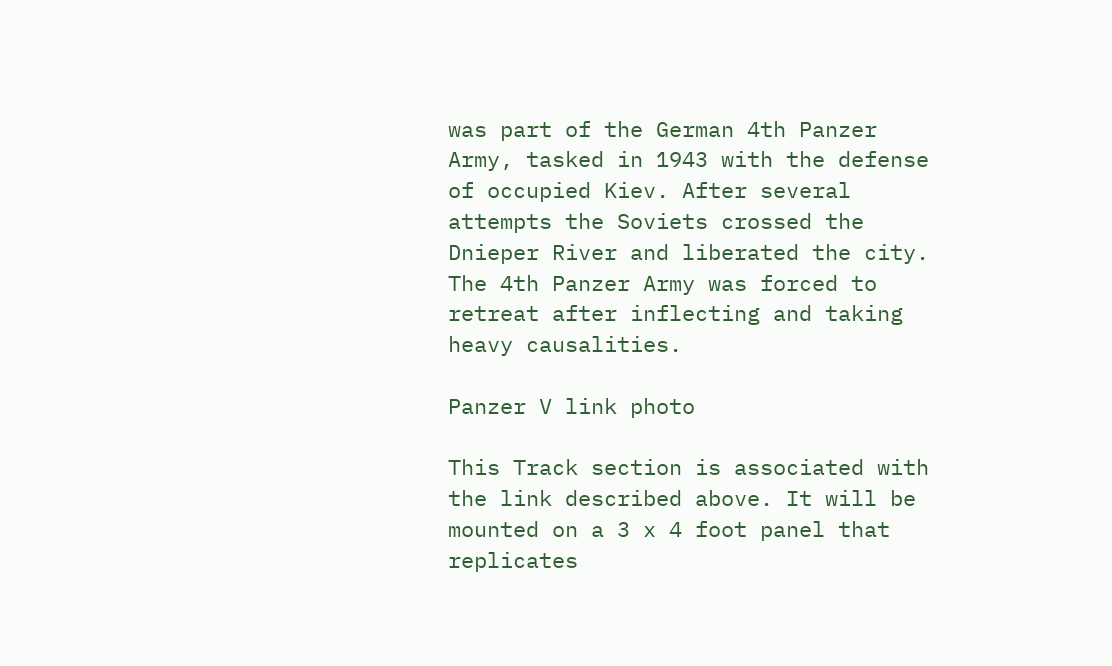was part of the German 4th Panzer Army, tasked in 1943 with the defense of occupied Kiev. After several attempts the Soviets crossed the Dnieper River and liberated the city. The 4th Panzer Army was forced to retreat after inflecting and taking heavy causalities.

Panzer V link photo

This Track section is associated with the link described above. It will be mounted on a 3 x 4 foot panel that replicates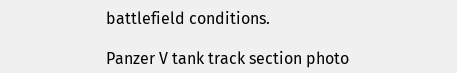battlefield conditions.

Panzer V tank track section photo